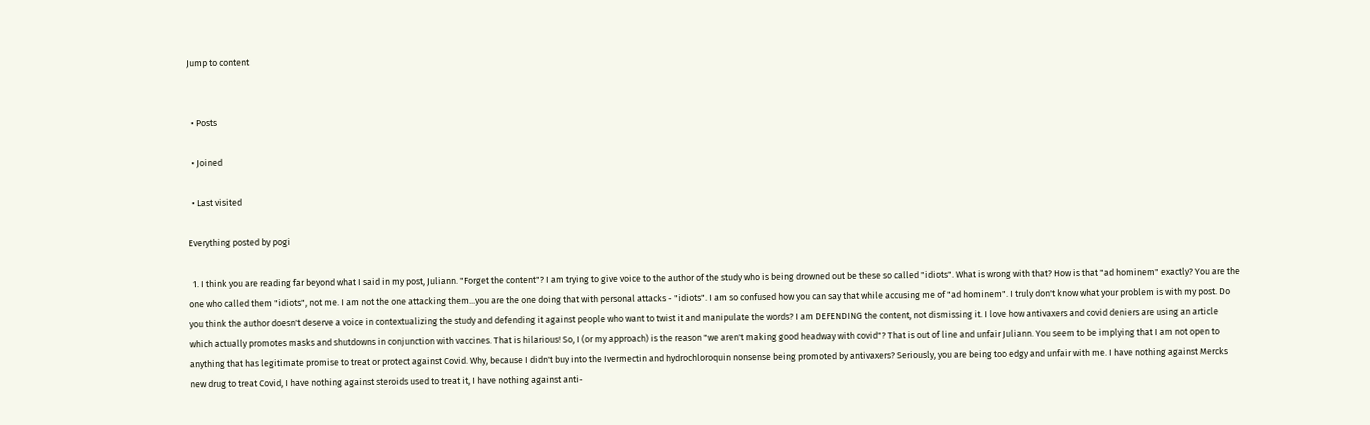Jump to content


  • Posts

  • Joined

  • Last visited

Everything posted by pogi

  1. I think you are reading far beyond what I said in my post, Juliann. "Forget the content"? I am trying to give voice to the author of the study who is being drowned out be these so called "idiots". What is wrong with that? How is that "ad hominem" exactly? You are the one who called them "idiots", not me. I am not the one attacking them...you are the one doing that with personal attacks - "idiots". I am so confused how you can say that while accusing me of "ad hominem". I truly don't know what your problem is with my post. Do you think the author doesn't deserve a voice in contextualizing the study and defending it against people who want to twist it and manipulate the words? I am DEFENDING the content, not dismissing it. I love how antivaxers and covid deniers are using an article which actually promotes masks and shutdowns in conjunction with vaccines. That is hilarious! So, I (or my approach) is the reason "we aren't making good headway with covid"? That is out of line and unfair Juliann. You seem to be implying that I am not open to anything that has legitimate promise to treat or protect against Covid. Why, because I didn't buy into the Ivermectin and hydrochloroquin nonsense being promoted by antivaxers? Seriously, you are being too edgy and unfair with me. I have nothing against Mercks new drug to treat Covid, I have nothing against steroids used to treat it, I have nothing against anti-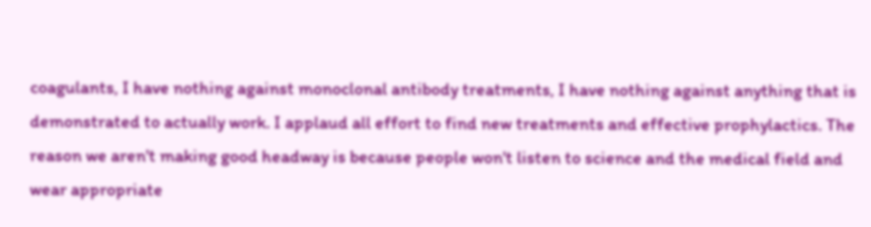coagulants, I have nothing against monoclonal antibody treatments, I have nothing against anything that is demonstrated to actually work. I applaud all effort to find new treatments and effective prophylactics. The reason we aren't making good headway is because people won't listen to science and the medical field and wear appropriate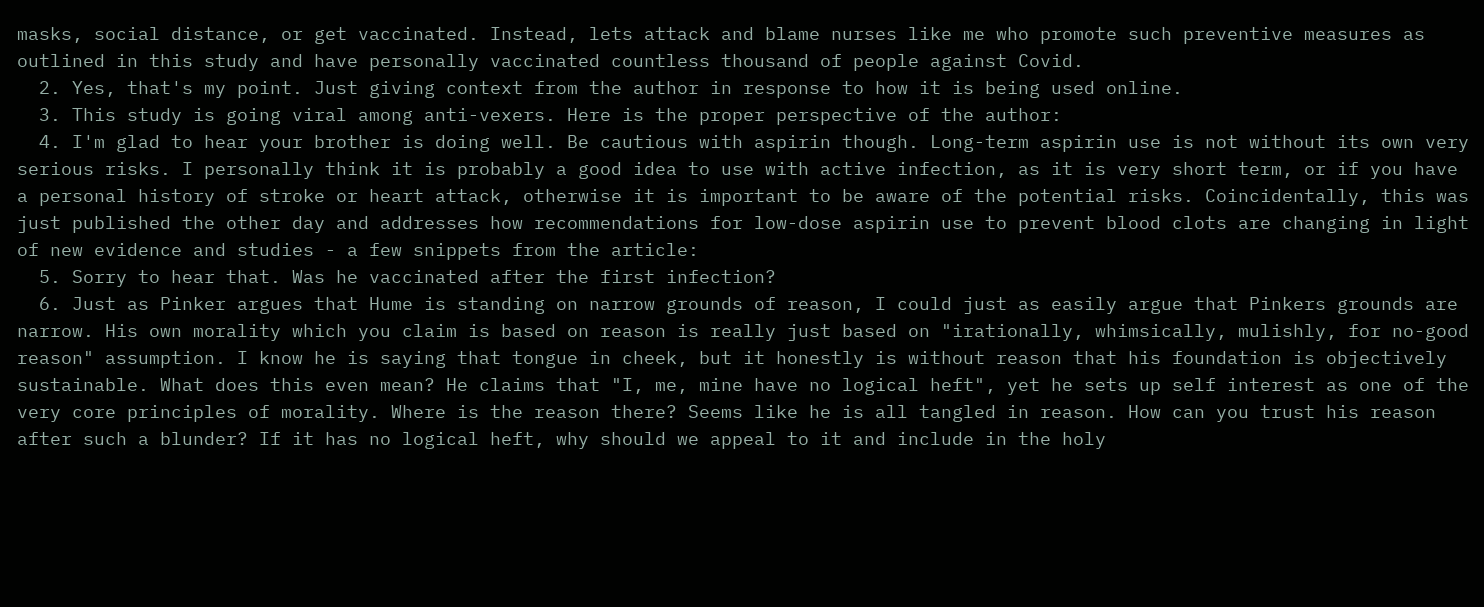masks, social distance, or get vaccinated. Instead, lets attack and blame nurses like me who promote such preventive measures as outlined in this study and have personally vaccinated countless thousand of people against Covid.
  2. Yes, that's my point. Just giving context from the author in response to how it is being used online.
  3. This study is going viral among anti-vexers. Here is the proper perspective of the author:
  4. I'm glad to hear your brother is doing well. Be cautious with aspirin though. Long-term aspirin use is not without its own very serious risks. I personally think it is probably a good idea to use with active infection, as it is very short term, or if you have a personal history of stroke or heart attack, otherwise it is important to be aware of the potential risks. Coincidentally, this was just published the other day and addresses how recommendations for low-dose aspirin use to prevent blood clots are changing in light of new evidence and studies - a few snippets from the article:
  5. Sorry to hear that. Was he vaccinated after the first infection?
  6. Just as Pinker argues that Hume is standing on narrow grounds of reason, I could just as easily argue that Pinkers grounds are narrow. His own morality which you claim is based on reason is really just based on "irationally, whimsically, mulishly, for no-good reason" assumption. I know he is saying that tongue in cheek, but it honestly is without reason that his foundation is objectively sustainable. What does this even mean? He claims that "I, me, mine have no logical heft", yet he sets up self interest as one of the very core principles of morality. Where is the reason there? Seems like he is all tangled in reason. How can you trust his reason after such a blunder? If it has no logical heft, why should we appeal to it and include in the holy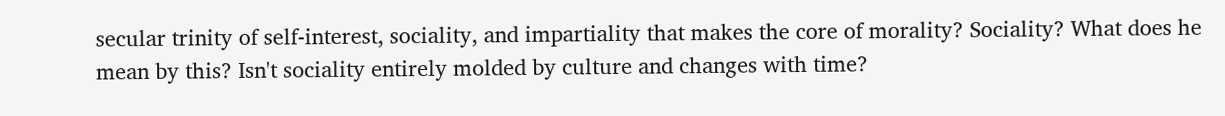secular trinity of self-interest, sociality, and impartiality that makes the core of morality? Sociality? What does he mean by this? Isn't sociality entirely molded by culture and changes with time?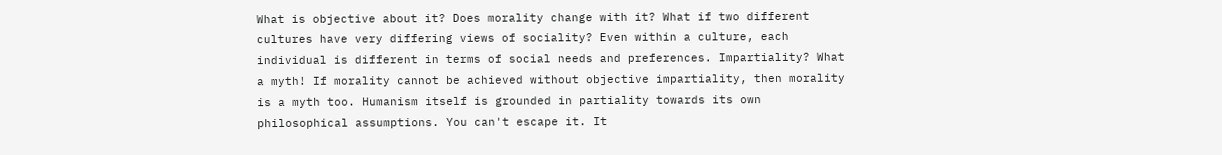What is objective about it? Does morality change with it? What if two different cultures have very differing views of sociality? Even within a culture, each individual is different in terms of social needs and preferences. Impartiality? What a myth! If morality cannot be achieved without objective impartiality, then morality is a myth too. Humanism itself is grounded in partiality towards its own philosophical assumptions. You can't escape it. It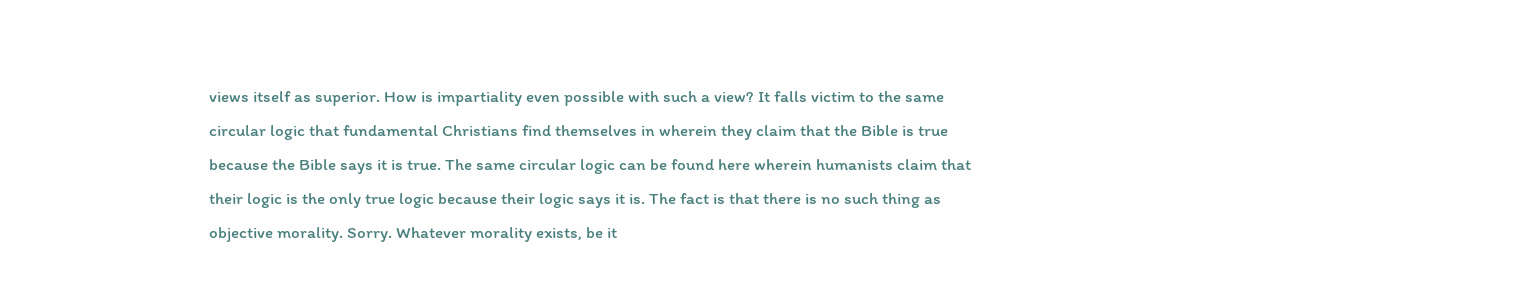views itself as superior. How is impartiality even possible with such a view? It falls victim to the same circular logic that fundamental Christians find themselves in wherein they claim that the Bible is true because the Bible says it is true. The same circular logic can be found here wherein humanists claim that their logic is the only true logic because their logic says it is. The fact is that there is no such thing as objective morality. Sorry. Whatever morality exists, be it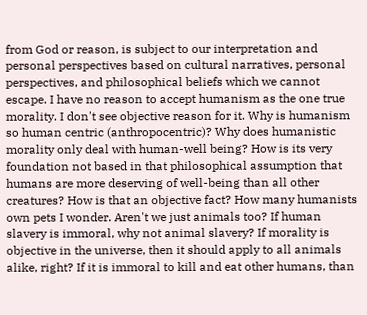from God or reason, is subject to our interpretation and personal perspectives based on cultural narratives, personal perspectives, and philosophical beliefs which we cannot escape. I have no reason to accept humanism as the one true morality. I don't see objective reason for it. Why is humanism so human centric (anthropocentric)? Why does humanistic morality only deal with human-well being? How is its very foundation not based in that philosophical assumption that humans are more deserving of well-being than all other creatures? How is that an objective fact? How many humanists own pets I wonder. Aren't we just animals too? If human slavery is immoral, why not animal slavery? If morality is objective in the universe, then it should apply to all animals alike, right? If it is immoral to kill and eat other humans, than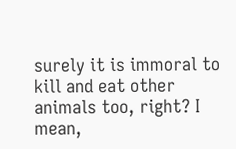surely it is immoral to kill and eat other animals too, right? I mean,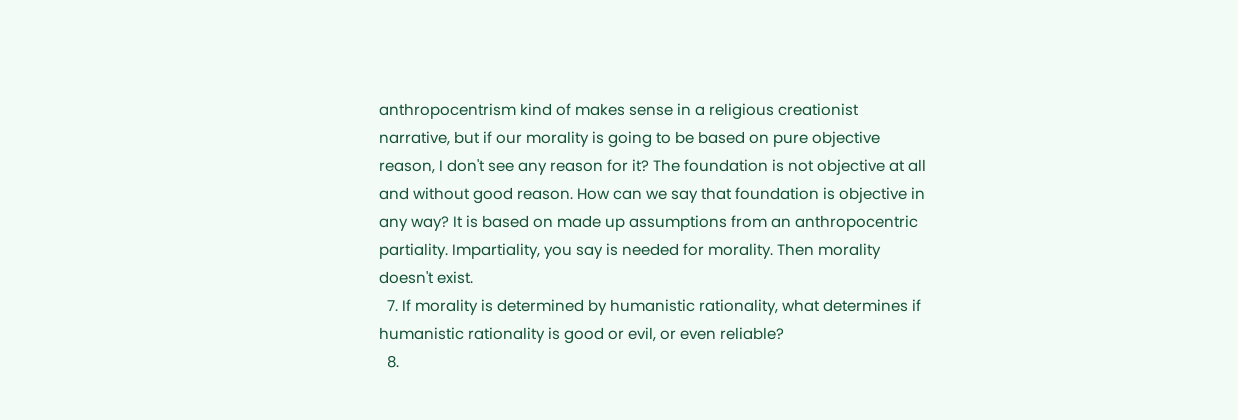anthropocentrism kind of makes sense in a religious creationist narrative, but if our morality is going to be based on pure objective reason, I don't see any reason for it? The foundation is not objective at all and without good reason. How can we say that foundation is objective in any way? It is based on made up assumptions from an anthropocentric partiality. Impartiality, you say is needed for morality. Then morality doesn't exist.
  7. If morality is determined by humanistic rationality, what determines if humanistic rationality is good or evil, or even reliable?
  8.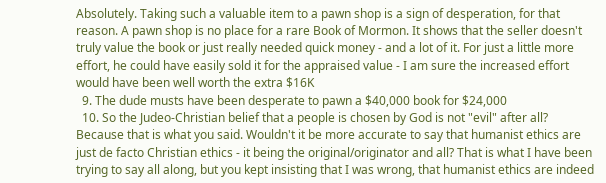Absolutely. Taking such a valuable item to a pawn shop is a sign of desperation, for that reason. A pawn shop is no place for a rare Book of Mormon. It shows that the seller doesn't truly value the book or just really needed quick money - and a lot of it. For just a little more effort, he could have easily sold it for the appraised value - I am sure the increased effort would have been well worth the extra $16K
  9. The dude musts have been desperate to pawn a $40,000 book for $24,000
  10. So the Judeo-Christian belief that a people is chosen by God is not "evil" after all? Because that is what you said. Wouldn't it be more accurate to say that humanist ethics are just de facto Christian ethics - it being the original/originator and all? That is what I have been trying to say all along, but you kept insisting that I was wrong, that humanist ethics are indeed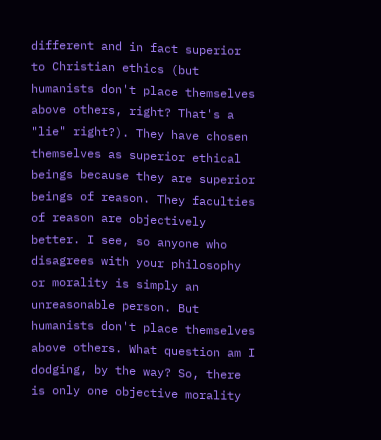different and in fact superior to Christian ethics (but humanists don't place themselves above others, right? That's a "lie" right?). They have chosen themselves as superior ethical beings because they are superior beings of reason. They faculties of reason are objectively better. I see, so anyone who disagrees with your philosophy or morality is simply an unreasonable person. But humanists don't place themselves above others. What question am I dodging, by the way? So, there is only one objective morality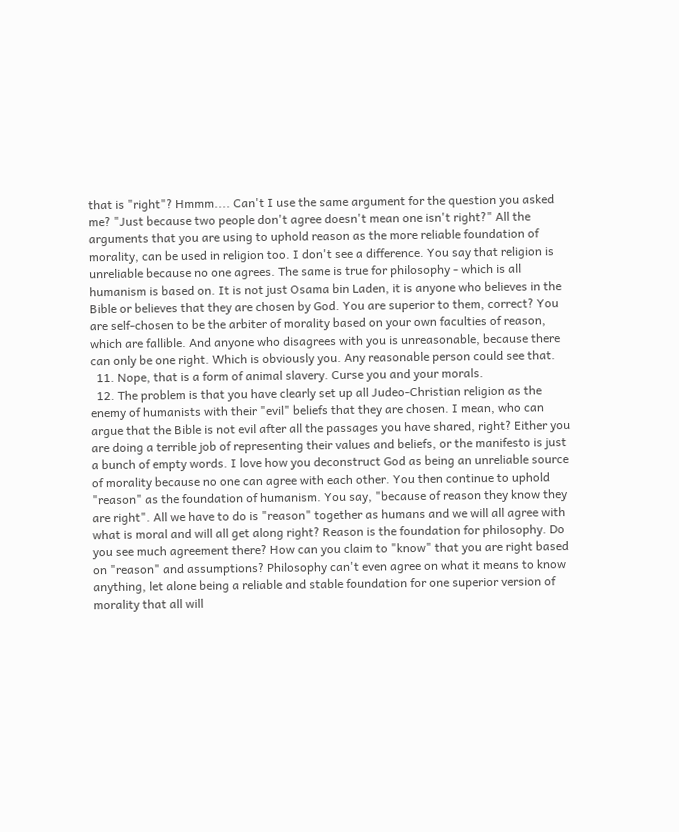that is "right"? Hmmm.... Can't I use the same argument for the question you asked me? "Just because two people don't agree doesn't mean one isn't right?" All the arguments that you are using to uphold reason as the more reliable foundation of morality, can be used in religion too. I don't see a difference. You say that religion is unreliable because no one agrees. The same is true for philosophy - which is all humanism is based on. It is not just Osama bin Laden, it is anyone who believes in the Bible or believes that they are chosen by God. You are superior to them, correct? You are self-chosen to be the arbiter of morality based on your own faculties of reason, which are fallible. And anyone who disagrees with you is unreasonable, because there can only be one right. Which is obviously you. Any reasonable person could see that.
  11. Nope, that is a form of animal slavery. Curse you and your morals.
  12. The problem is that you have clearly set up all Judeo-Christian religion as the enemy of humanists with their "evil" beliefs that they are chosen. I mean, who can argue that the Bible is not evil after all the passages you have shared, right? Either you are doing a terrible job of representing their values and beliefs, or the manifesto is just a bunch of empty words. I love how you deconstruct God as being an unreliable source of morality because no one can agree with each other. You then continue to uphold "reason" as the foundation of humanism. You say, "because of reason they know they are right". All we have to do is "reason" together as humans and we will all agree with what is moral and will all get along right? Reason is the foundation for philosophy. Do you see much agreement there? How can you claim to "know" that you are right based on "reason" and assumptions? Philosophy can't even agree on what it means to know anything, let alone being a reliable and stable foundation for one superior version of morality that all will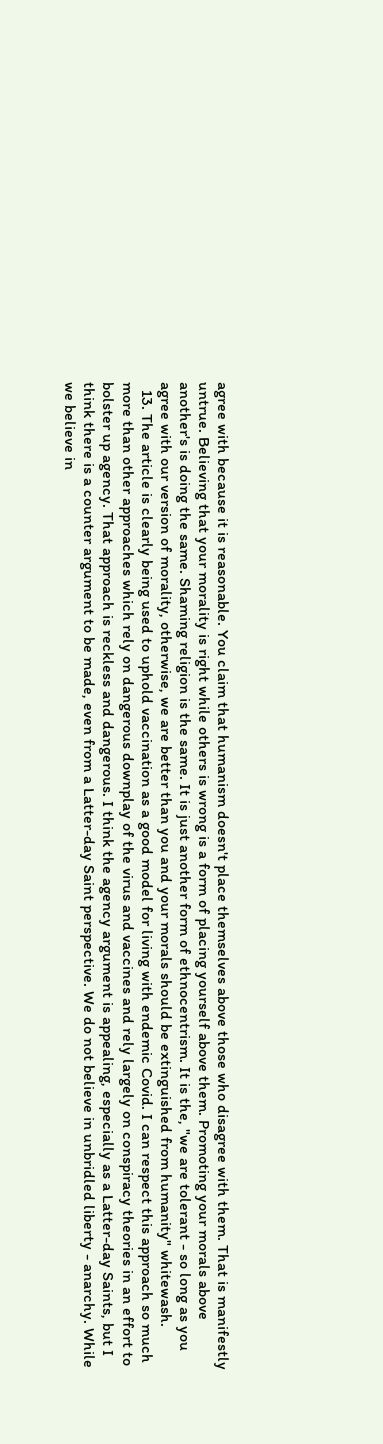agree with because it is reasonable. You claim that humanism doesn't place themselves above those who disagree with them. That is manifestly untrue. Believing that your morality is right while others is wrong is a form of placing yourself above them. Promoting your morals above another's is doing the same. Shaming religion is the same. It is just another form of ethnocentrism. It is the, "we are tolerant - so long as you agree with our version of morality, otherwise, we are better than you and your morals should be extinguished from humanity" whitewash.
  13. The article is clearly being used to uphold vaccination as a good model for living with endemic Covid. I can respect this approach so much more than other approaches which rely on dangerous downplay of the virus and vaccines and rely largely on conspiracy theories in an effort to bolster up agency. That approach is reckless and dangerous. I think the agency argument is appealing, especially as a Latter-day Saints, but I think there is a counter argument to be made, even from a Latter-day Saint perspective. We do not believe in unbridled liberty - anarchy. While we believe in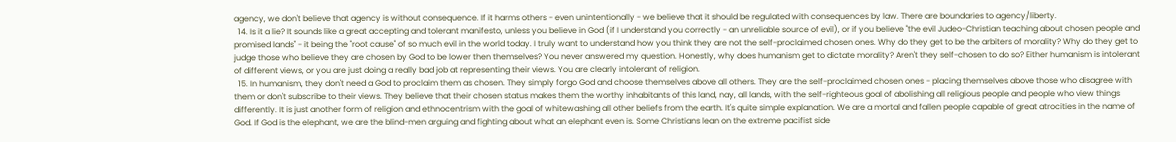agency, we don't believe that agency is without consequence. If it harms others - even unintentionally - we believe that it should be regulated with consequences by law. There are boundaries to agency/liberty.
  14. Is it a lie? It sounds like a great accepting and tolerant manifesto, unless you believe in God (if I understand you correctly - an unreliable source of evil), or if you believe "the evil Judeo-Christian teaching about chosen people and promised lands" - it being the "root cause" of so much evil in the world today. I truly want to understand how you think they are not the self-proclaimed chosen ones. Why do they get to be the arbiters of morality? Why do they get to judge those who believe they are chosen by God to be lower then themselves? You never answered my question. Honestly, why does humanism get to dictate morality? Aren't they self-chosen to do so? Either humanism is intolerant of different views, or you are just doing a really bad job at representing their views. You are clearly intolerant of religion.
  15. In humanism, they don't need a God to proclaim them as chosen. They simply forgo God and choose themselves above all others. They are the self-proclaimed chosen ones - placing themselves above those who disagree with them or don't subscribe to their views. They believe that their chosen status makes them the worthy inhabitants of this land, nay, all lands, with the self-righteous goal of abolishing all religious people and people who view things differently. It is just another form of religion and ethnocentrism with the goal of whitewashing all other beliefs from the earth. It's quite simple explanation. We are a mortal and fallen people capable of great atrocities in the name of God. If God is the elephant, we are the blind-men arguing and fighting about what an elephant even is. Some Christians lean on the extreme pacifist side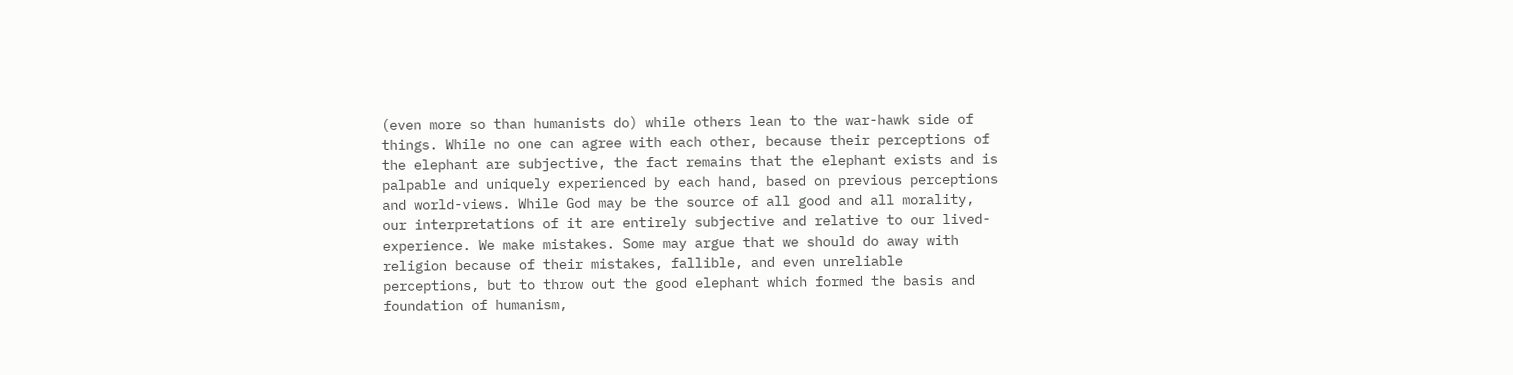(even more so than humanists do) while others lean to the war-hawk side of things. While no one can agree with each other, because their perceptions of the elephant are subjective, the fact remains that the elephant exists and is palpable and uniquely experienced by each hand, based on previous perceptions and world-views. While God may be the source of all good and all morality, our interpretations of it are entirely subjective and relative to our lived-experience. We make mistakes. Some may argue that we should do away with religion because of their mistakes, fallible, and even unreliable perceptions, but to throw out the good elephant which formed the basis and foundation of humanism,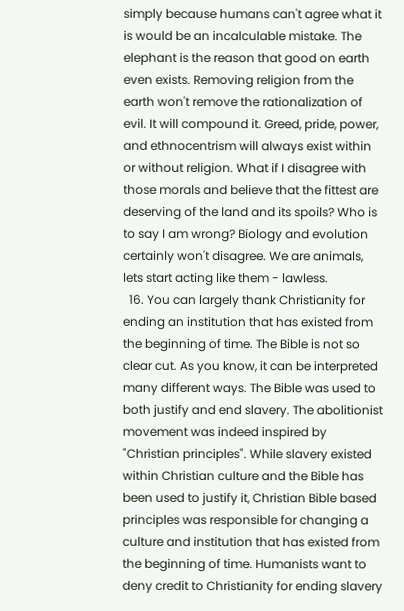simply because humans can't agree what it is would be an incalculable mistake. The elephant is the reason that good on earth even exists. Removing religion from the earth won't remove the rationalization of evil. It will compound it. Greed, pride, power, and ethnocentrism will always exist within or without religion. What if I disagree with those morals and believe that the fittest are deserving of the land and its spoils? Who is to say I am wrong? Biology and evolution certainly won't disagree. We are animals, lets start acting like them - lawless.
  16. You can largely thank Christianity for ending an institution that has existed from the beginning of time. The Bible is not so clear cut. As you know, it can be interpreted many different ways. The Bible was used to both justify and end slavery. The abolitionist movement was indeed inspired by "Christian principles". While slavery existed within Christian culture and the Bible has been used to justify it, Christian Bible based principles was responsible for changing a culture and institution that has existed from the beginning of time. Humanists want to deny credit to Christianity for ending slavery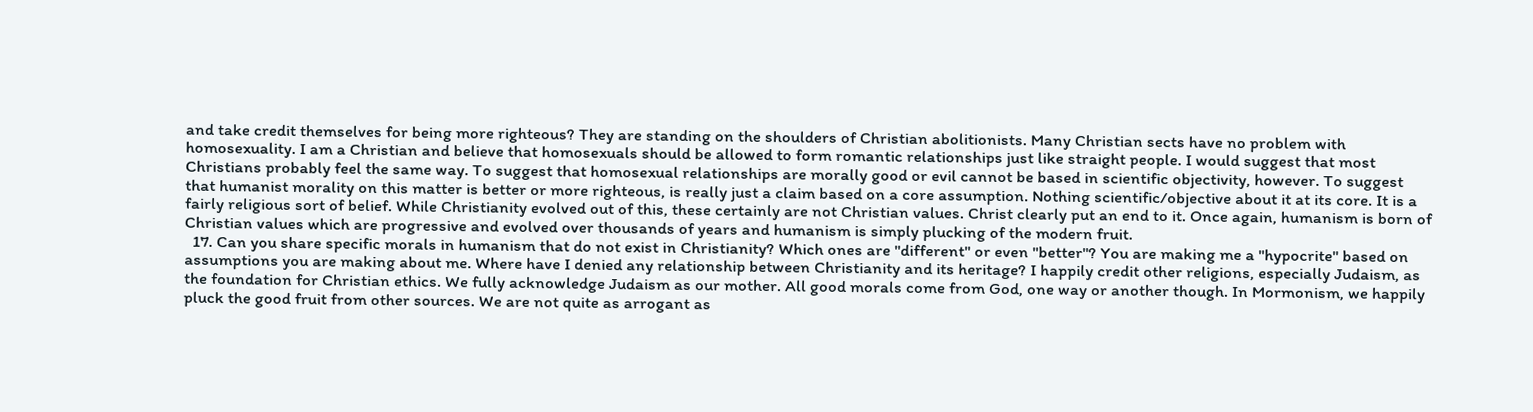and take credit themselves for being more righteous? They are standing on the shoulders of Christian abolitionists. Many Christian sects have no problem with homosexuality. I am a Christian and believe that homosexuals should be allowed to form romantic relationships just like straight people. I would suggest that most Christians probably feel the same way. To suggest that homosexual relationships are morally good or evil cannot be based in scientific objectivity, however. To suggest that humanist morality on this matter is better or more righteous, is really just a claim based on a core assumption. Nothing scientific/objective about it at its core. It is a fairly religious sort of belief. While Christianity evolved out of this, these certainly are not Christian values. Christ clearly put an end to it. Once again, humanism is born of Christian values which are progressive and evolved over thousands of years and humanism is simply plucking of the modern fruit.
  17. Can you share specific morals in humanism that do not exist in Christianity? Which ones are "different" or even "better"? You are making me a "hypocrite" based on assumptions you are making about me. Where have I denied any relationship between Christianity and its heritage? I happily credit other religions, especially Judaism, as the foundation for Christian ethics. We fully acknowledge Judaism as our mother. All good morals come from God, one way or another though. In Mormonism, we happily pluck the good fruit from other sources. We are not quite as arrogant as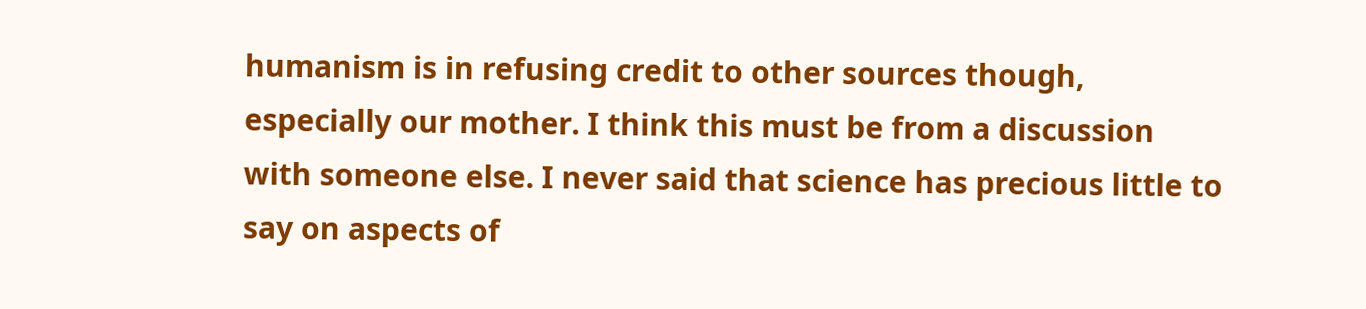humanism is in refusing credit to other sources though, especially our mother. I think this must be from a discussion with someone else. I never said that science has precious little to say on aspects of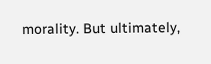morality. But ultimately,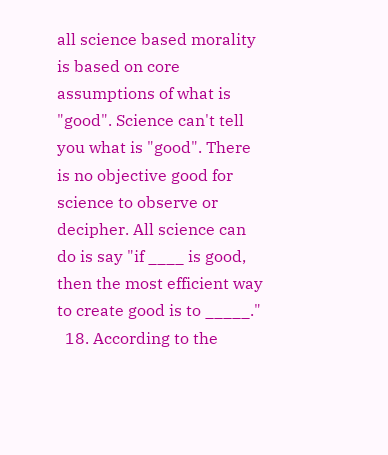all science based morality is based on core assumptions of what is "good". Science can't tell you what is "good". There is no objective good for science to observe or decipher. All science can do is say "if ____ is good, then the most efficient way to create good is to _____."
  18. According to the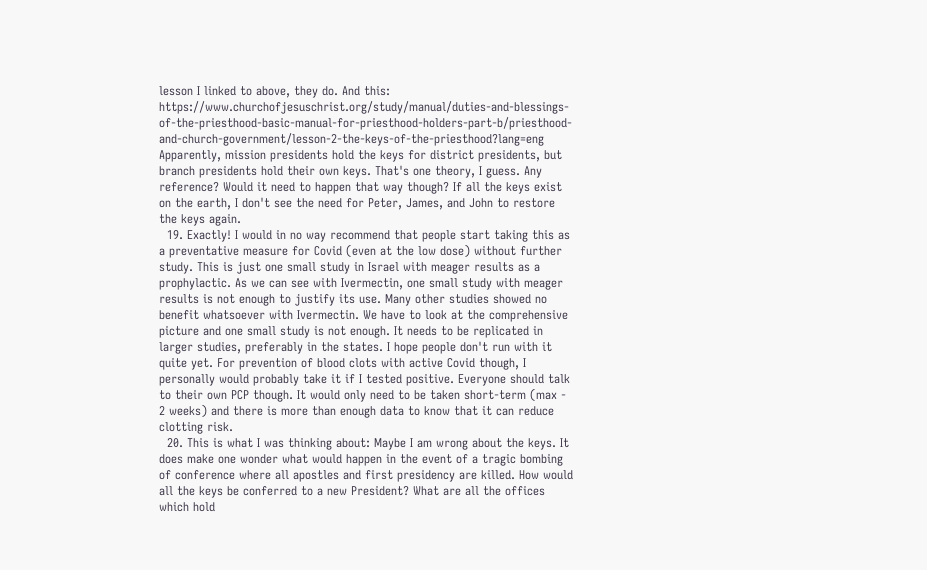lesson I linked to above, they do. And this: https://www.churchofjesuschrist.org/study/manual/duties-and-blessings-of-the-priesthood-basic-manual-for-priesthood-holders-part-b/priesthood-and-church-government/lesson-2-the-keys-of-the-priesthood?lang=eng Apparently, mission presidents hold the keys for district presidents, but branch presidents hold their own keys. That's one theory, I guess. Any reference? Would it need to happen that way though? If all the keys exist on the earth, I don't see the need for Peter, James, and John to restore the keys again.
  19. Exactly! I would in no way recommend that people start taking this as a preventative measure for Covid (even at the low dose) without further study. This is just one small study in Israel with meager results as a prophylactic. As we can see with Ivermectin, one small study with meager results is not enough to justify its use. Many other studies showed no benefit whatsoever with Ivermectin. We have to look at the comprehensive picture and one small study is not enough. It needs to be replicated in larger studies, preferably in the states. I hope people don't run with it quite yet. For prevention of blood clots with active Covid though, I personally would probably take it if I tested positive. Everyone should talk to their own PCP though. It would only need to be taken short-term (max - 2 weeks) and there is more than enough data to know that it can reduce clotting risk.
  20. This is what I was thinking about: Maybe I am wrong about the keys. It does make one wonder what would happen in the event of a tragic bombing of conference where all apostles and first presidency are killed. How would all the keys be conferred to a new President? What are all the offices which hold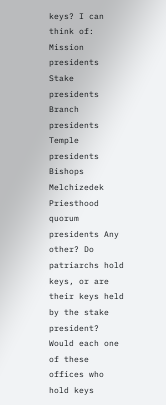keys? I can think of: Mission presidents Stake presidents Branch presidents Temple presidents Bishops Melchizedek Priesthood quorum presidents Any other? Do patriarchs hold keys, or are their keys held by the stake president? Would each one of these offices who hold keys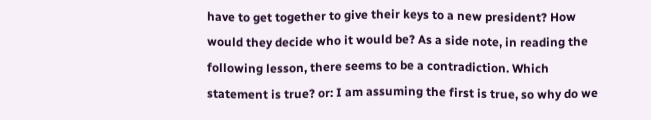have to get together to give their keys to a new president? How would they decide who it would be? As a side note, in reading the following lesson, there seems to be a contradiction. Which statement is true? or: I am assuming the first is true, so why do we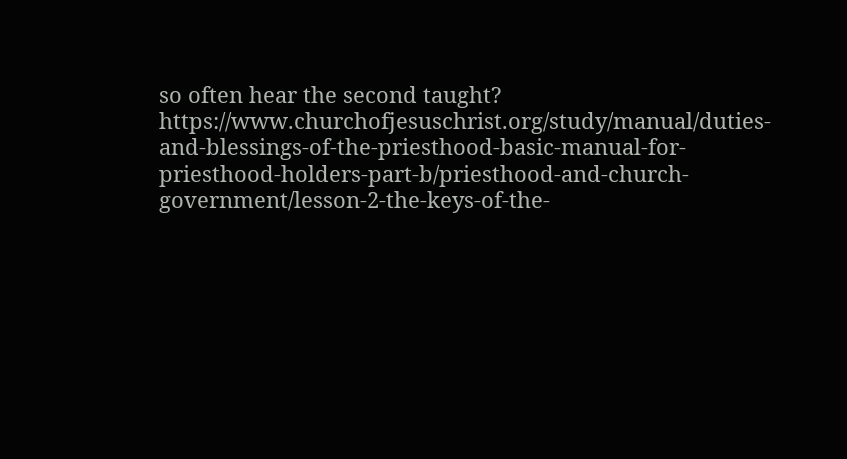so often hear the second taught? https://www.churchofjesuschrist.org/study/manual/duties-and-blessings-of-the-priesthood-basic-manual-for-priesthood-holders-part-b/priesthood-and-church-government/lesson-2-the-keys-of-the-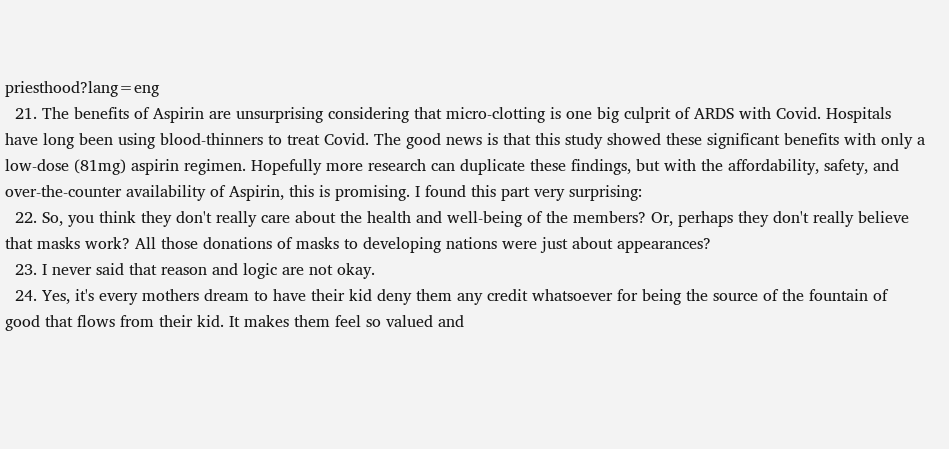priesthood?lang=eng
  21. The benefits of Aspirin are unsurprising considering that micro-clotting is one big culprit of ARDS with Covid. Hospitals have long been using blood-thinners to treat Covid. The good news is that this study showed these significant benefits with only a low-dose (81mg) aspirin regimen. Hopefully more research can duplicate these findings, but with the affordability, safety, and over-the-counter availability of Aspirin, this is promising. I found this part very surprising:
  22. So, you think they don't really care about the health and well-being of the members? Or, perhaps they don't really believe that masks work? All those donations of masks to developing nations were just about appearances?
  23. I never said that reason and logic are not okay.
  24. Yes, it's every mothers dream to have their kid deny them any credit whatsoever for being the source of the fountain of good that flows from their kid. It makes them feel so valued and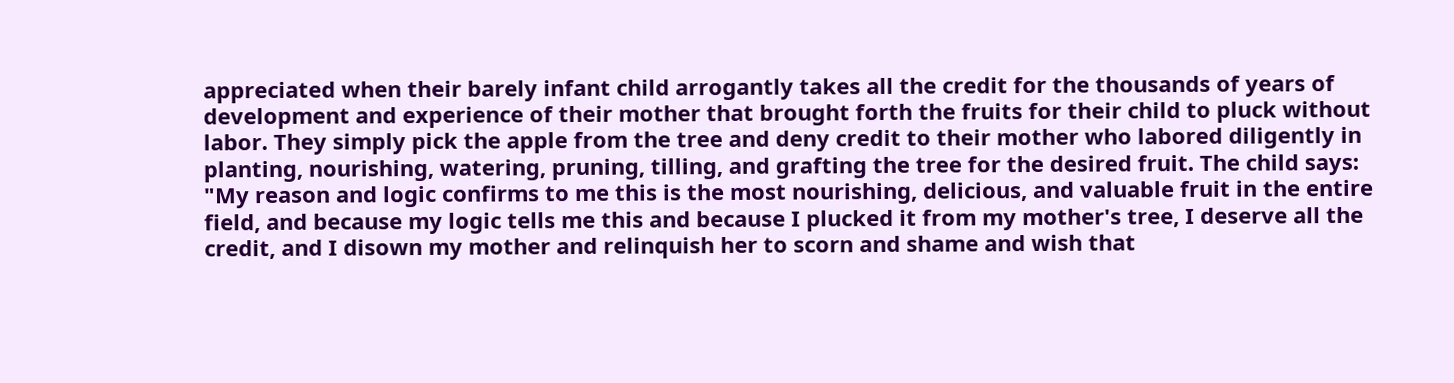appreciated when their barely infant child arrogantly takes all the credit for the thousands of years of development and experience of their mother that brought forth the fruits for their child to pluck without labor. They simply pick the apple from the tree and deny credit to their mother who labored diligently in planting, nourishing, watering, pruning, tilling, and grafting the tree for the desired fruit. The child says: "My reason and logic confirms to me this is the most nourishing, delicious, and valuable fruit in the entire field, and because my logic tells me this and because I plucked it from my mother's tree, I deserve all the credit, and I disown my mother and relinquish her to scorn and shame and wish that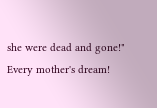she were dead and gone!" Every mother's dream!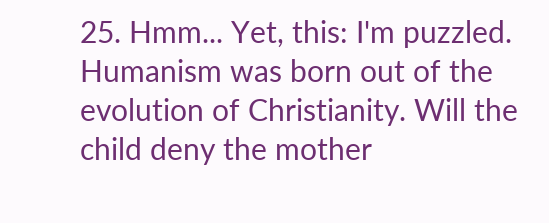25. Hmm... Yet, this: I'm puzzled. Humanism was born out of the evolution of Christianity. Will the child deny the mother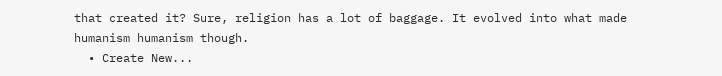that created it? Sure, religion has a lot of baggage. It evolved into what made humanism humanism though.
  • Create New...